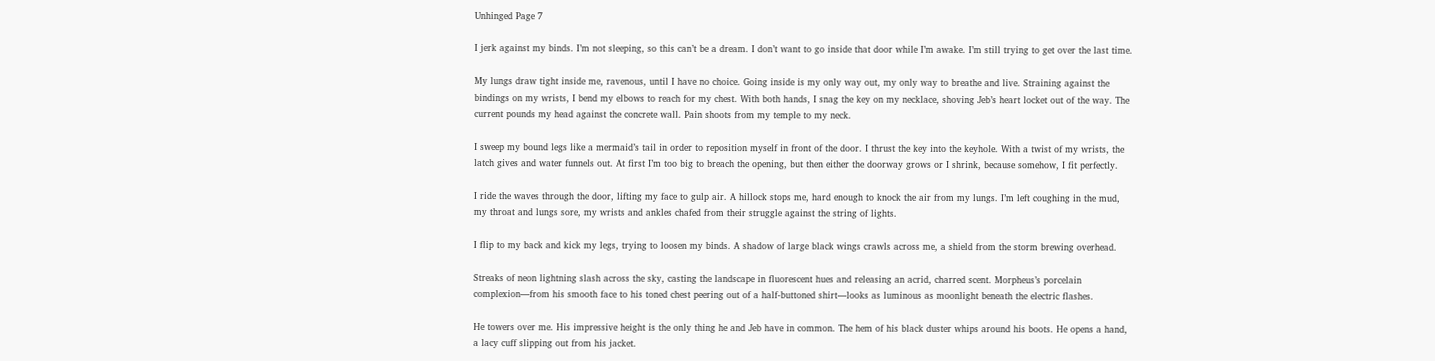Unhinged Page 7

I jerk against my binds. I’m not sleeping, so this can’t be a dream. I don’t want to go inside that door while I’m awake. I’m still trying to get over the last time.

My lungs draw tight inside me, ravenous, until I have no choice. Going inside is my only way out, my only way to breathe and live. Straining against the bindings on my wrists, I bend my elbows to reach for my chest. With both hands, I snag the key on my necklace, shoving Jeb’s heart locket out of the way. The current pounds my head against the concrete wall. Pain shoots from my temple to my neck.

I sweep my bound legs like a mermaid’s tail in order to reposition myself in front of the door. I thrust the key into the keyhole. With a twist of my wrists, the latch gives and water funnels out. At first I’m too big to breach the opening, but then either the doorway grows or I shrink, because somehow, I fit perfectly.

I ride the waves through the door, lifting my face to gulp air. A hillock stops me, hard enough to knock the air from my lungs. I’m left coughing in the mud, my throat and lungs sore, my wrists and ankles chafed from their struggle against the string of lights.

I flip to my back and kick my legs, trying to loosen my binds. A shadow of large black wings crawls across me, a shield from the storm brewing overhead.

Streaks of neon lightning slash across the sky, casting the landscape in fluorescent hues and releasing an acrid, charred scent. Morpheus’s porcelain complexion—from his smooth face to his toned chest peering out of a half-buttoned shirt—looks as luminous as moonlight beneath the electric flashes.

He towers over me. His impressive height is the only thing he and Jeb have in common. The hem of his black duster whips around his boots. He opens a hand, a lacy cuff slipping out from his jacket.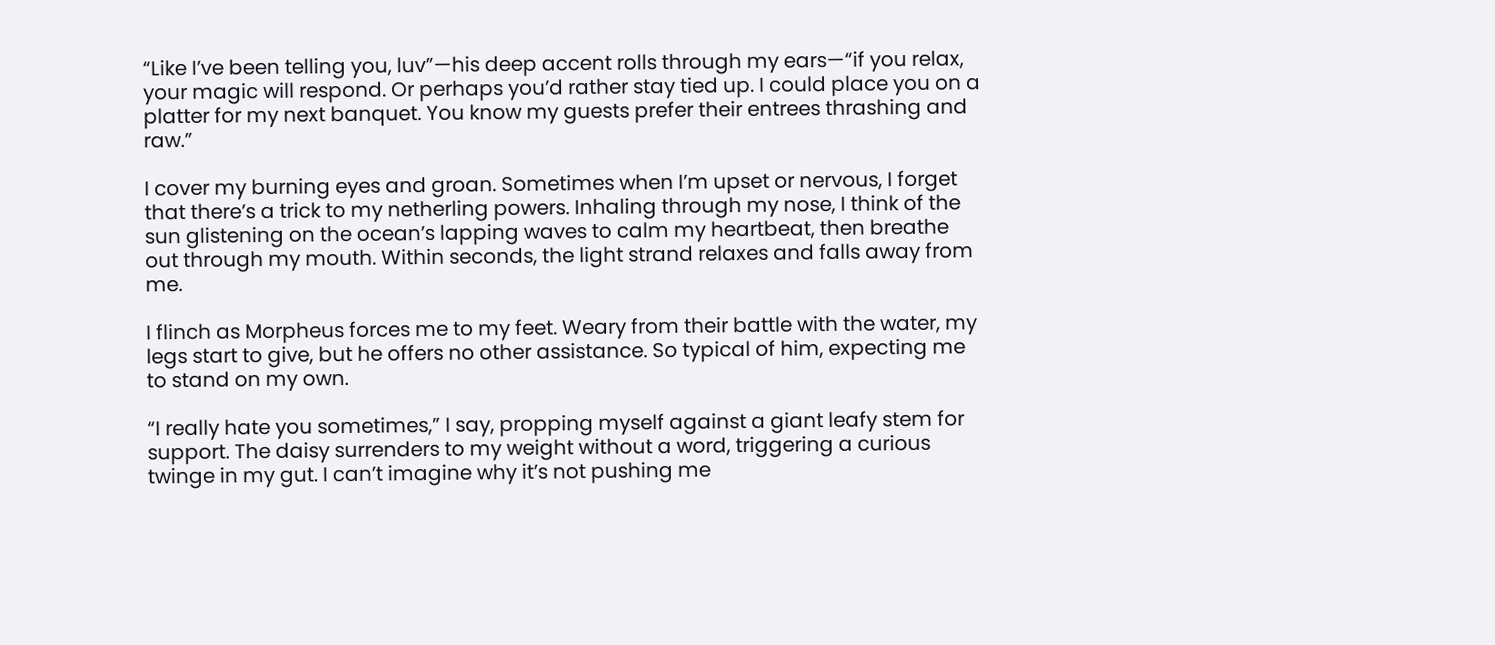“Like I’ve been telling you, luv”—his deep accent rolls through my ears—“if you relax, your magic will respond. Or perhaps you’d rather stay tied up. I could place you on a platter for my next banquet. You know my guests prefer their entrees thrashing and raw.”

I cover my burning eyes and groan. Sometimes when I’m upset or nervous, I forget that there’s a trick to my netherling powers. Inhaling through my nose, I think of the sun glistening on the ocean’s lapping waves to calm my heartbeat, then breathe out through my mouth. Within seconds, the light strand relaxes and falls away from me.

I flinch as Morpheus forces me to my feet. Weary from their battle with the water, my legs start to give, but he offers no other assistance. So typical of him, expecting me to stand on my own.

“I really hate you sometimes,” I say, propping myself against a giant leafy stem for support. The daisy surrenders to my weight without a word, triggering a curious twinge in my gut. I can’t imagine why it’s not pushing me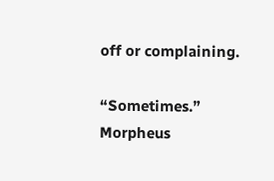off or complaining.

“Sometimes.” Morpheus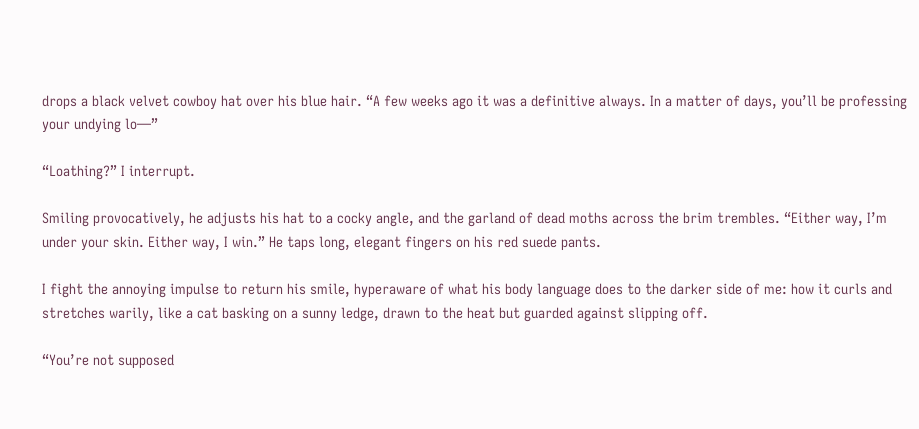drops a black velvet cowboy hat over his blue hair. “A few weeks ago it was a definitive always. In a matter of days, you’ll be professing your undying lo—”

“Loathing?” I interrupt.

Smiling provocatively, he adjusts his hat to a cocky angle, and the garland of dead moths across the brim trembles. “Either way, I’m under your skin. Either way, I win.” He taps long, elegant fingers on his red suede pants.

I fight the annoying impulse to return his smile, hyperaware of what his body language does to the darker side of me: how it curls and stretches warily, like a cat basking on a sunny ledge, drawn to the heat but guarded against slipping off.

“You’re not supposed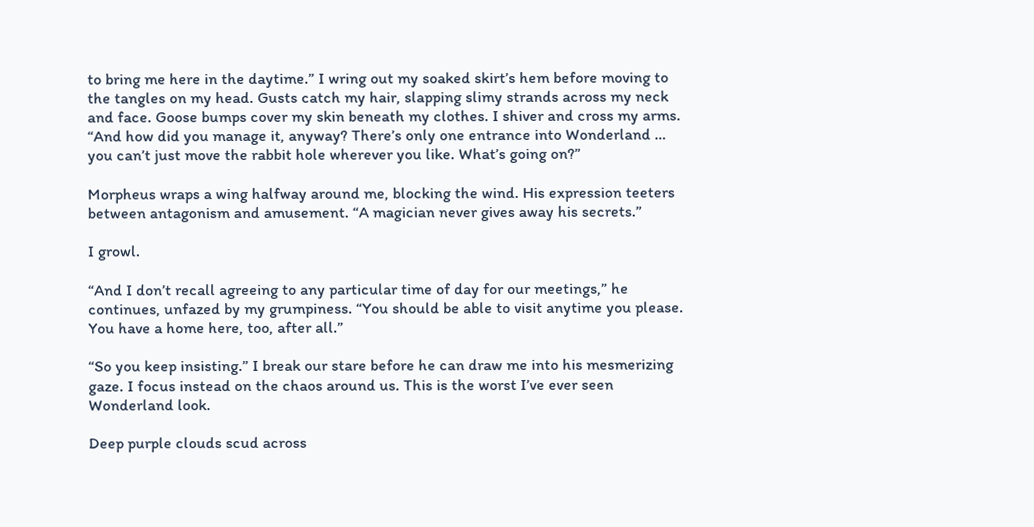to bring me here in the daytime.” I wring out my soaked skirt’s hem before moving to the tangles on my head. Gusts catch my hair, slapping slimy strands across my neck and face. Goose bumps cover my skin beneath my clothes. I shiver and cross my arms. “And how did you manage it, anyway? There’s only one entrance into Wonderland … you can’t just move the rabbit hole wherever you like. What’s going on?”

Morpheus wraps a wing halfway around me, blocking the wind. His expression teeters between antagonism and amusement. “A magician never gives away his secrets.”

I growl.

“And I don’t recall agreeing to any particular time of day for our meetings,” he continues, unfazed by my grumpiness. “You should be able to visit anytime you please. You have a home here, too, after all.”

“So you keep insisting.” I break our stare before he can draw me into his mesmerizing gaze. I focus instead on the chaos around us. This is the worst I’ve ever seen Wonderland look.

Deep purple clouds scud across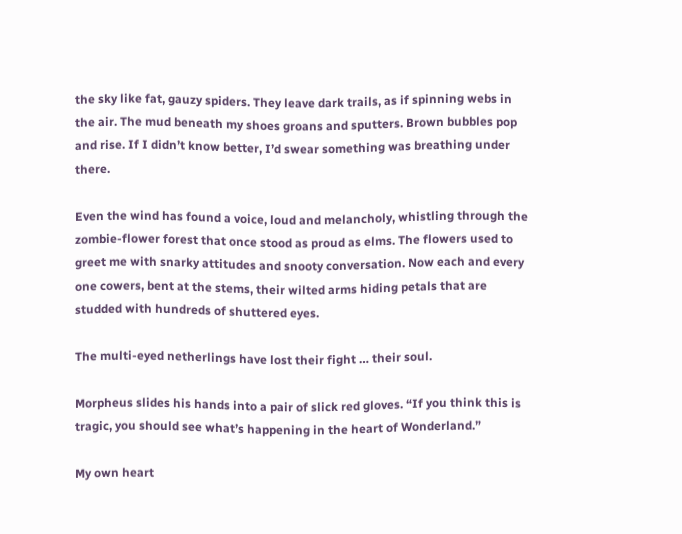the sky like fat, gauzy spiders. They leave dark trails, as if spinning webs in the air. The mud beneath my shoes groans and sputters. Brown bubbles pop and rise. If I didn’t know better, I’d swear something was breathing under there.

Even the wind has found a voice, loud and melancholy, whistling through the zombie-flower forest that once stood as proud as elms. The flowers used to greet me with snarky attitudes and snooty conversation. Now each and every one cowers, bent at the stems, their wilted arms hiding petals that are studded with hundreds of shuttered eyes.

The multi-eyed netherlings have lost their fight … their soul.

Morpheus slides his hands into a pair of slick red gloves. “If you think this is tragic, you should see what’s happening in the heart of Wonderland.”

My own heart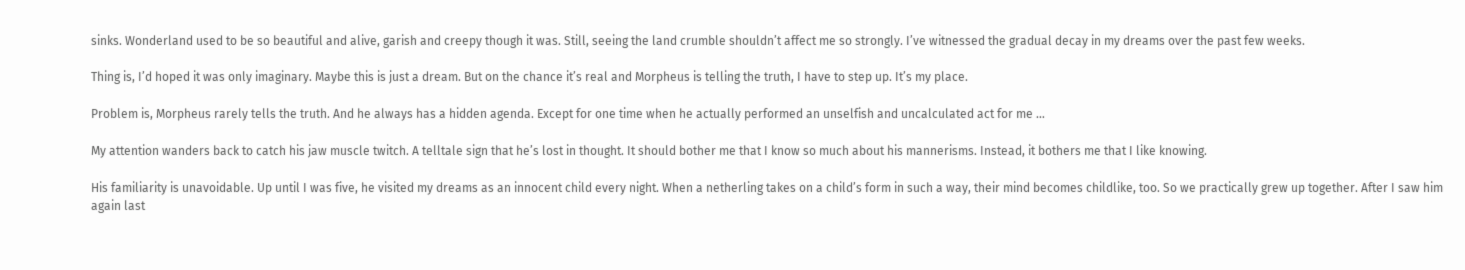sinks. Wonderland used to be so beautiful and alive, garish and creepy though it was. Still, seeing the land crumble shouldn’t affect me so strongly. I’ve witnessed the gradual decay in my dreams over the past few weeks.

Thing is, I’d hoped it was only imaginary. Maybe this is just a dream. But on the chance it’s real and Morpheus is telling the truth, I have to step up. It’s my place.

Problem is, Morpheus rarely tells the truth. And he always has a hidden agenda. Except for one time when he actually performed an unselfish and uncalculated act for me …

My attention wanders back to catch his jaw muscle twitch. A telltale sign that he’s lost in thought. It should bother me that I know so much about his mannerisms. Instead, it bothers me that I like knowing.

His familiarity is unavoidable. Up until I was five, he visited my dreams as an innocent child every night. When a netherling takes on a child’s form in such a way, their mind becomes childlike, too. So we practically grew up together. After I saw him again last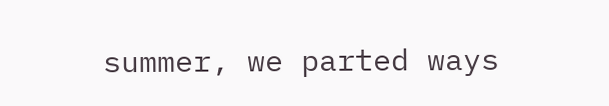summer, we parted ways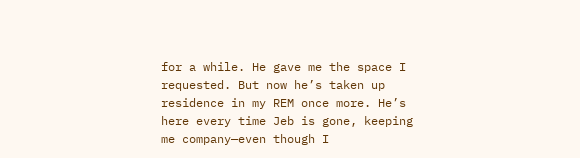for a while. He gave me the space I requested. But now he’s taken up residence in my REM once more. He’s here every time Jeb is gone, keeping me company—even though I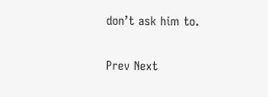don’t ask him to.

Prev Next